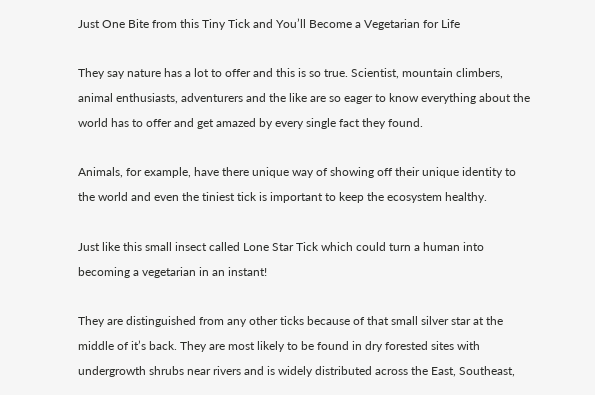Just One Bite from this Tiny Tick and You’ll Become a Vegetarian for Life

They say nature has a lot to offer and this is so true. Scientist, mountain climbers, animal enthusiasts, adventurers and the like are so eager to know everything about the world has to offer and get amazed by every single fact they found.

Animals, for example, have there unique way of showing off their unique identity to the world and even the tiniest tick is important to keep the ecosystem healthy.

Just like this small insect called Lone Star Tick which could turn a human into becoming a vegetarian in an instant!

They are distinguished from any other ticks because of that small silver star at the middle of it’s back. They are most likely to be found in dry forested sites with undergrowth shrubs near rivers and is widely distributed across the East, Southeast,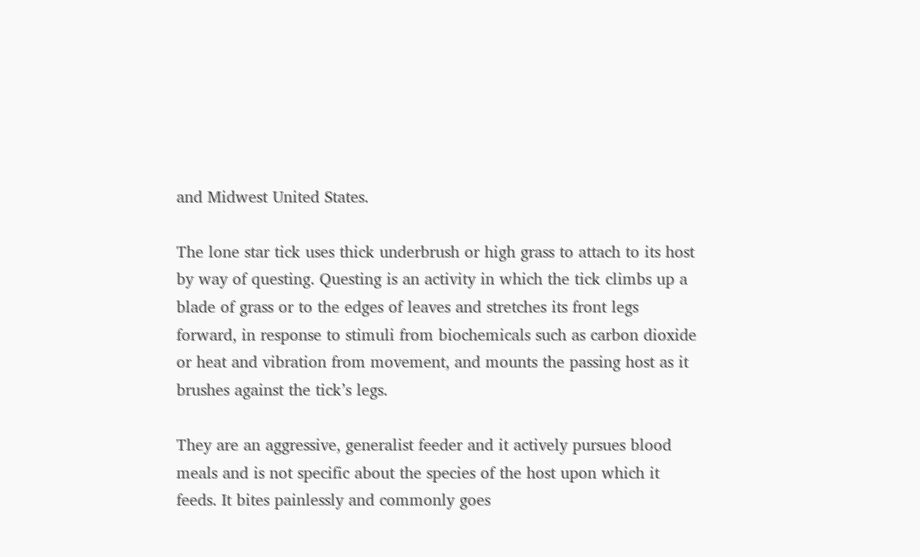and Midwest United States.

The lone star tick uses thick underbrush or high grass to attach to its host by way of questing. Questing is an activity in which the tick climbs up a blade of grass or to the edges of leaves and stretches its front legs forward, in response to stimuli from biochemicals such as carbon dioxide or heat and vibration from movement, and mounts the passing host as it brushes against the tick’s legs.

They are an aggressive, generalist feeder and it actively pursues blood meals and is not specific about the species of the host upon which it feeds. It bites painlessly and commonly goes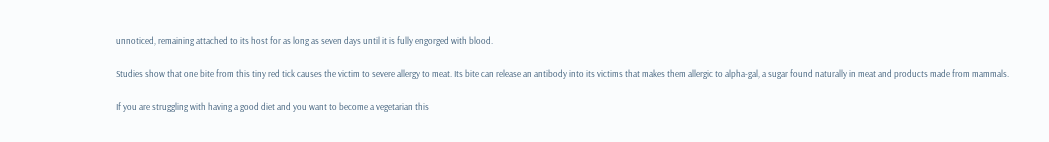unnoticed, remaining attached to its host for as long as seven days until it is fully engorged with blood.

Studies show that one bite from this tiny red tick causes the victim to severe allergy to meat. Its bite can release an antibody into its victims that makes them allergic to alpha-gal, a sugar found naturally in meat and products made from mammals.

If you are struggling with having a good diet and you want to become a vegetarian this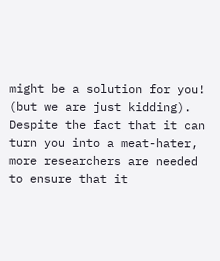might be a solution for you! (but we are just kidding). Despite the fact that it can turn you into a meat-hater, more researchers are needed to ensure that it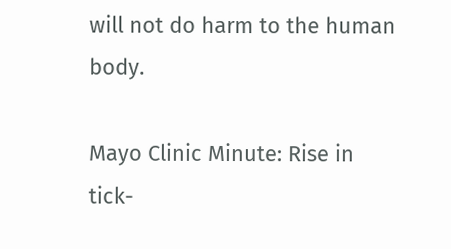will not do harm to the human body.

Mayo Clinic Minute: Rise in tick-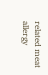related meat allergy